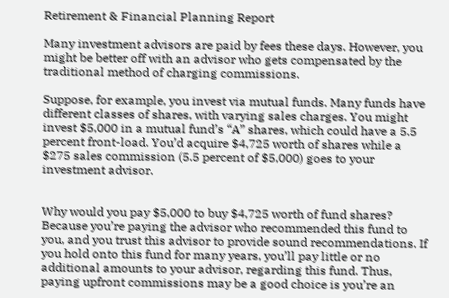Retirement & Financial Planning Report

Many investment advisors are paid by fees these days. However, you might be better off with an advisor who gets compensated by the traditional method of charging commissions.

Suppose, for example, you invest via mutual funds. Many funds have different classes of shares, with varying sales charges. You might invest $5,000 in a mutual fund’s “A” shares, which could have a 5.5 percent front-load. You’d acquire $4,725 worth of shares while a $275 sales commission (5.5 percent of $5,000) goes to your investment advisor.


Why would you pay $5,000 to buy $4,725 worth of fund shares? Because you’re paying the advisor who recommended this fund to you, and you trust this advisor to provide sound recommendations. If you hold onto this fund for many years, you’ll pay little or no additional amounts to your advisor, regarding this fund. Thus, paying upfront commissions may be a good choice is you’re an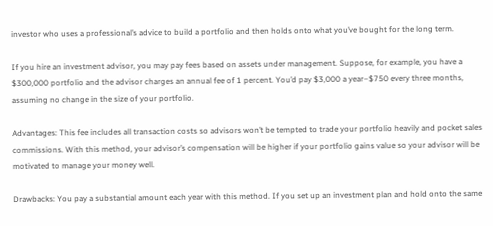investor who uses a professional’s advice to build a portfolio and then holds onto what you’ve bought for the long term.

If you hire an investment advisor, you may pay fees based on assets under management. Suppose, for example, you have a $300,000 portfolio and the advisor charges an annual fee of 1 percent. You’d pay $3,000 a year–$750 every three months, assuming no change in the size of your portfolio.

Advantages: This fee includes all transaction costs so advisors won’t be tempted to trade your portfolio heavily and pocket sales commissions. With this method, your advisor’s compensation will be higher if your portfolio gains value so your advisor will be motivated to manage your money well.

Drawbacks: You pay a substantial amount each year with this method. If you set up an investment plan and hold onto the same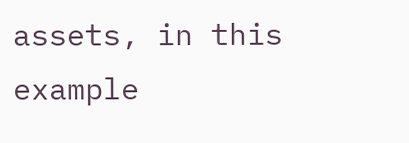assets, in this example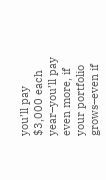you’ll pay $3,000 each year–you’ll pay even more, if your portfolio grows–even if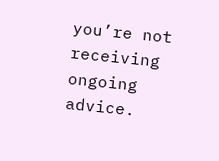you’re not receiving ongoing advice.